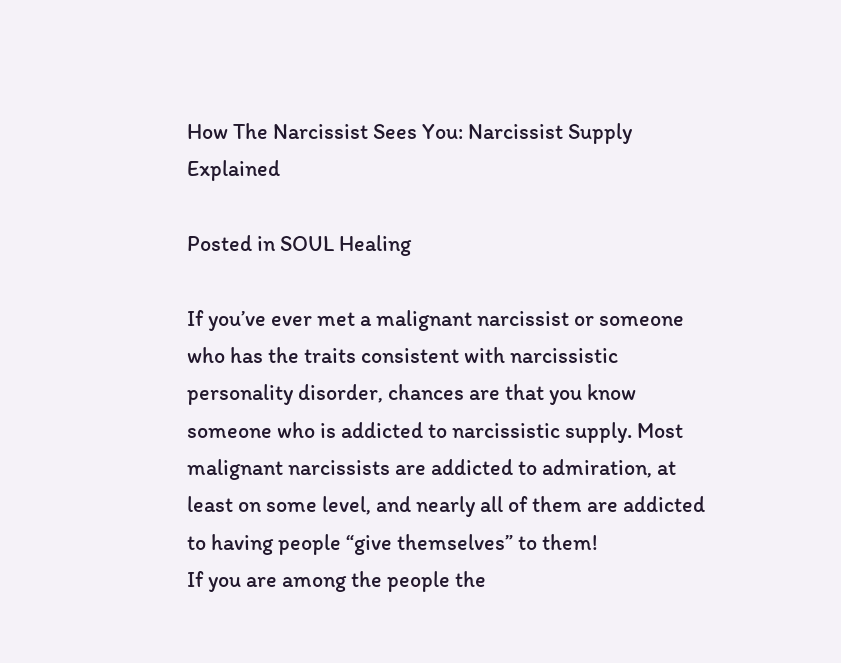How The Narcissist Sees You: Narcissist Supply Explained

Posted in SOUL Healing

If you’ve ever met a malignant narcissist or someone who has the traits consistent with narcissistic personality disorder, chances are that you know someone who is addicted to narcissistic supply. Most malignant narcissists are addicted to admiration, at least on some level, and nearly all of them are addicted to having people “give themselves” to them!
If you are among the people the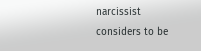narcissist considers to be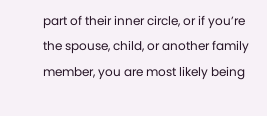part of their inner circle, or if you’re the spouse, child, or another family member, you are most likely being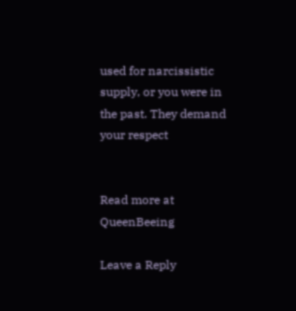used for narcissistic supply, or you were in the past. They demand your respect


Read more at QueenBeeing

Leave a Reply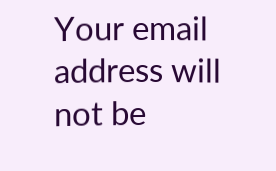Your email address will not be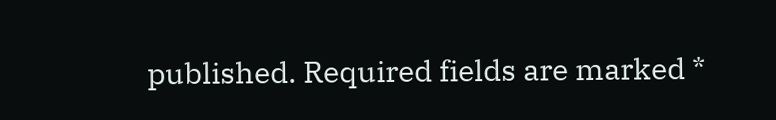published. Required fields are marked *